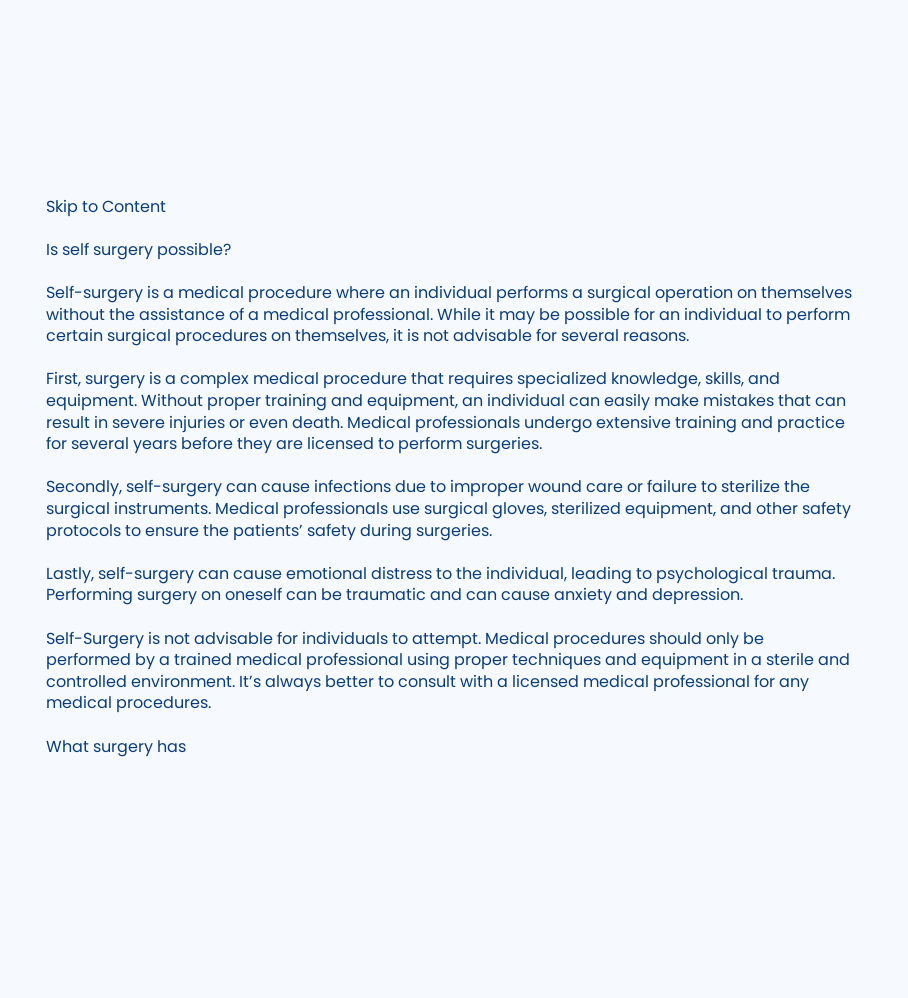Skip to Content

Is self surgery possible?

Self-surgery is a medical procedure where an individual performs a surgical operation on themselves without the assistance of a medical professional. While it may be possible for an individual to perform certain surgical procedures on themselves, it is not advisable for several reasons.

First, surgery is a complex medical procedure that requires specialized knowledge, skills, and equipment. Without proper training and equipment, an individual can easily make mistakes that can result in severe injuries or even death. Medical professionals undergo extensive training and practice for several years before they are licensed to perform surgeries.

Secondly, self-surgery can cause infections due to improper wound care or failure to sterilize the surgical instruments. Medical professionals use surgical gloves, sterilized equipment, and other safety protocols to ensure the patients’ safety during surgeries.

Lastly, self-surgery can cause emotional distress to the individual, leading to psychological trauma. Performing surgery on oneself can be traumatic and can cause anxiety and depression.

Self-Surgery is not advisable for individuals to attempt. Medical procedures should only be performed by a trained medical professional using proper techniques and equipment in a sterile and controlled environment. It’s always better to consult with a licensed medical professional for any medical procedures.

What surgery has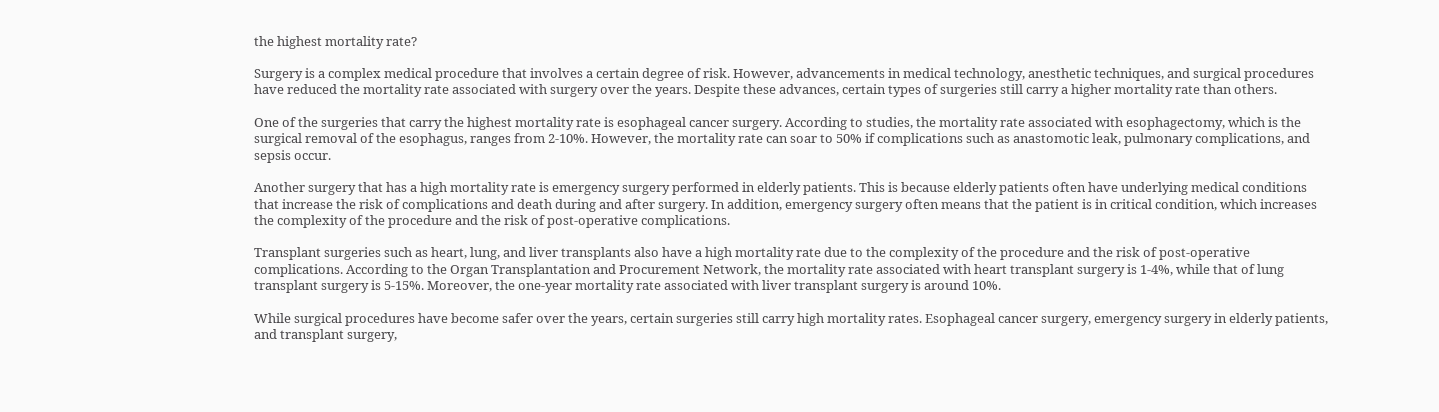the highest mortality rate?

Surgery is a complex medical procedure that involves a certain degree of risk. However, advancements in medical technology, anesthetic techniques, and surgical procedures have reduced the mortality rate associated with surgery over the years. Despite these advances, certain types of surgeries still carry a higher mortality rate than others.

One of the surgeries that carry the highest mortality rate is esophageal cancer surgery. According to studies, the mortality rate associated with esophagectomy, which is the surgical removal of the esophagus, ranges from 2-10%. However, the mortality rate can soar to 50% if complications such as anastomotic leak, pulmonary complications, and sepsis occur.

Another surgery that has a high mortality rate is emergency surgery performed in elderly patients. This is because elderly patients often have underlying medical conditions that increase the risk of complications and death during and after surgery. In addition, emergency surgery often means that the patient is in critical condition, which increases the complexity of the procedure and the risk of post-operative complications.

Transplant surgeries such as heart, lung, and liver transplants also have a high mortality rate due to the complexity of the procedure and the risk of post-operative complications. According to the Organ Transplantation and Procurement Network, the mortality rate associated with heart transplant surgery is 1-4%, while that of lung transplant surgery is 5-15%. Moreover, the one-year mortality rate associated with liver transplant surgery is around 10%.

While surgical procedures have become safer over the years, certain surgeries still carry high mortality rates. Esophageal cancer surgery, emergency surgery in elderly patients, and transplant surgery,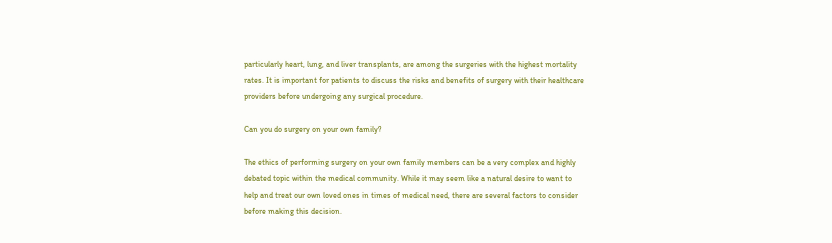particularly heart, lung, and liver transplants, are among the surgeries with the highest mortality rates. It is important for patients to discuss the risks and benefits of surgery with their healthcare providers before undergoing any surgical procedure.

Can you do surgery on your own family?

The ethics of performing surgery on your own family members can be a very complex and highly debated topic within the medical community. While it may seem like a natural desire to want to help and treat our own loved ones in times of medical need, there are several factors to consider before making this decision.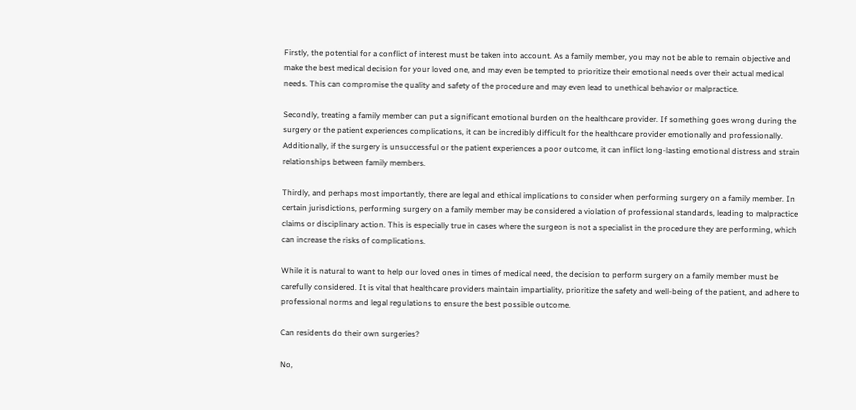Firstly, the potential for a conflict of interest must be taken into account. As a family member, you may not be able to remain objective and make the best medical decision for your loved one, and may even be tempted to prioritize their emotional needs over their actual medical needs. This can compromise the quality and safety of the procedure and may even lead to unethical behavior or malpractice.

Secondly, treating a family member can put a significant emotional burden on the healthcare provider. If something goes wrong during the surgery or the patient experiences complications, it can be incredibly difficult for the healthcare provider emotionally and professionally. Additionally, if the surgery is unsuccessful or the patient experiences a poor outcome, it can inflict long-lasting emotional distress and strain relationships between family members.

Thirdly, and perhaps most importantly, there are legal and ethical implications to consider when performing surgery on a family member. In certain jurisdictions, performing surgery on a family member may be considered a violation of professional standards, leading to malpractice claims or disciplinary action. This is especially true in cases where the surgeon is not a specialist in the procedure they are performing, which can increase the risks of complications.

While it is natural to want to help our loved ones in times of medical need, the decision to perform surgery on a family member must be carefully considered. It is vital that healthcare providers maintain impartiality, prioritize the safety and well-being of the patient, and adhere to professional norms and legal regulations to ensure the best possible outcome.

Can residents do their own surgeries?

No,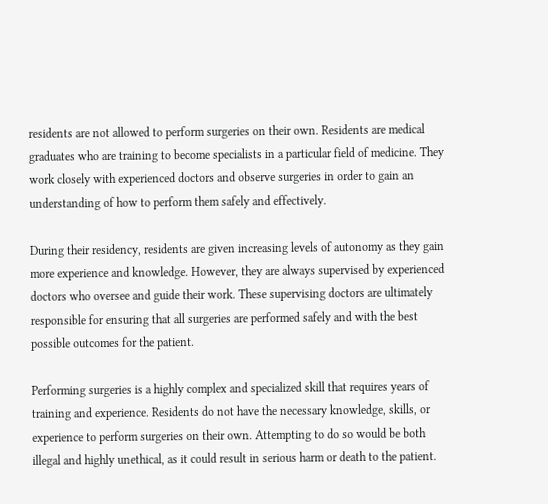residents are not allowed to perform surgeries on their own. Residents are medical graduates who are training to become specialists in a particular field of medicine. They work closely with experienced doctors and observe surgeries in order to gain an understanding of how to perform them safely and effectively.

During their residency, residents are given increasing levels of autonomy as they gain more experience and knowledge. However, they are always supervised by experienced doctors who oversee and guide their work. These supervising doctors are ultimately responsible for ensuring that all surgeries are performed safely and with the best possible outcomes for the patient.

Performing surgeries is a highly complex and specialized skill that requires years of training and experience. Residents do not have the necessary knowledge, skills, or experience to perform surgeries on their own. Attempting to do so would be both illegal and highly unethical, as it could result in serious harm or death to the patient.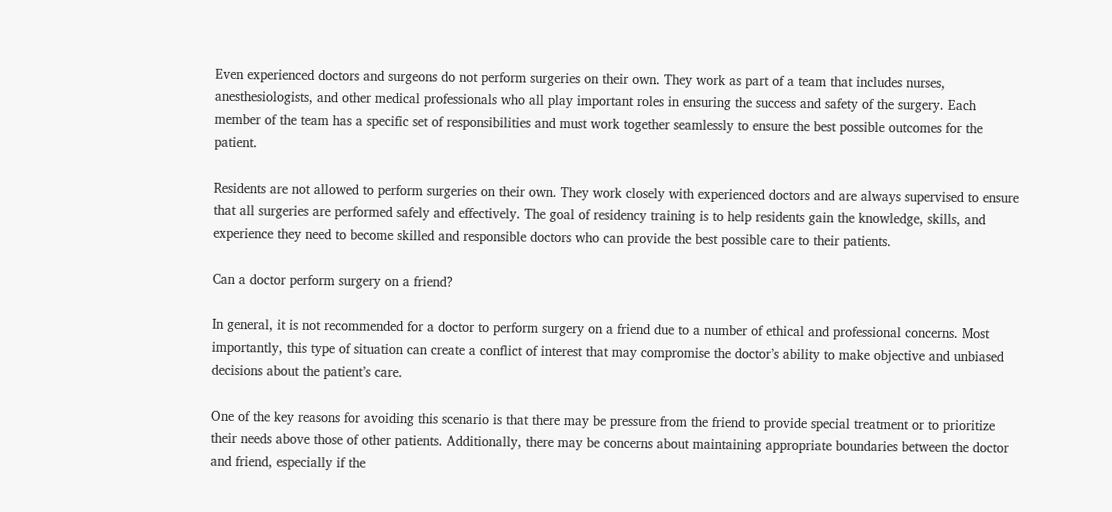Even experienced doctors and surgeons do not perform surgeries on their own. They work as part of a team that includes nurses, anesthesiologists, and other medical professionals who all play important roles in ensuring the success and safety of the surgery. Each member of the team has a specific set of responsibilities and must work together seamlessly to ensure the best possible outcomes for the patient.

Residents are not allowed to perform surgeries on their own. They work closely with experienced doctors and are always supervised to ensure that all surgeries are performed safely and effectively. The goal of residency training is to help residents gain the knowledge, skills, and experience they need to become skilled and responsible doctors who can provide the best possible care to their patients.

Can a doctor perform surgery on a friend?

In general, it is not recommended for a doctor to perform surgery on a friend due to a number of ethical and professional concerns. Most importantly, this type of situation can create a conflict of interest that may compromise the doctor’s ability to make objective and unbiased decisions about the patient’s care.

One of the key reasons for avoiding this scenario is that there may be pressure from the friend to provide special treatment or to prioritize their needs above those of other patients. Additionally, there may be concerns about maintaining appropriate boundaries between the doctor and friend, especially if the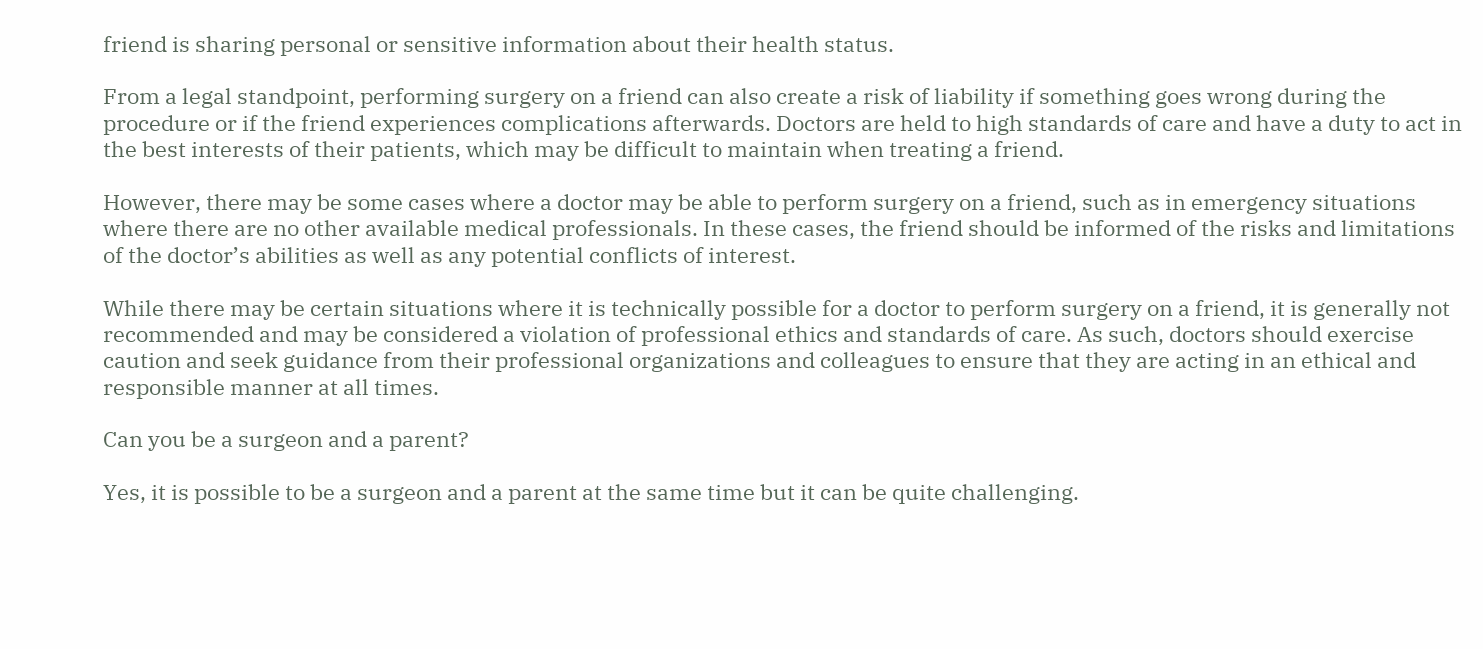friend is sharing personal or sensitive information about their health status.

From a legal standpoint, performing surgery on a friend can also create a risk of liability if something goes wrong during the procedure or if the friend experiences complications afterwards. Doctors are held to high standards of care and have a duty to act in the best interests of their patients, which may be difficult to maintain when treating a friend.

However, there may be some cases where a doctor may be able to perform surgery on a friend, such as in emergency situations where there are no other available medical professionals. In these cases, the friend should be informed of the risks and limitations of the doctor’s abilities as well as any potential conflicts of interest.

While there may be certain situations where it is technically possible for a doctor to perform surgery on a friend, it is generally not recommended and may be considered a violation of professional ethics and standards of care. As such, doctors should exercise caution and seek guidance from their professional organizations and colleagues to ensure that they are acting in an ethical and responsible manner at all times.

Can you be a surgeon and a parent?

Yes, it is possible to be a surgeon and a parent at the same time but it can be quite challenging.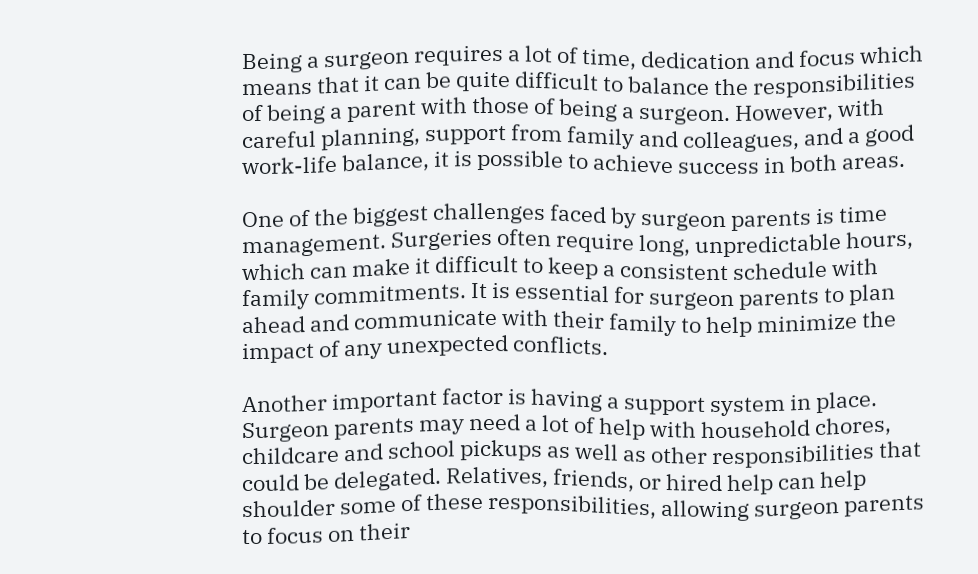Being a surgeon requires a lot of time, dedication and focus which means that it can be quite difficult to balance the responsibilities of being a parent with those of being a surgeon. However, with careful planning, support from family and colleagues, and a good work-life balance, it is possible to achieve success in both areas.

One of the biggest challenges faced by surgeon parents is time management. Surgeries often require long, unpredictable hours, which can make it difficult to keep a consistent schedule with family commitments. It is essential for surgeon parents to plan ahead and communicate with their family to help minimize the impact of any unexpected conflicts.

Another important factor is having a support system in place. Surgeon parents may need a lot of help with household chores, childcare and school pickups as well as other responsibilities that could be delegated. Relatives, friends, or hired help can help shoulder some of these responsibilities, allowing surgeon parents to focus on their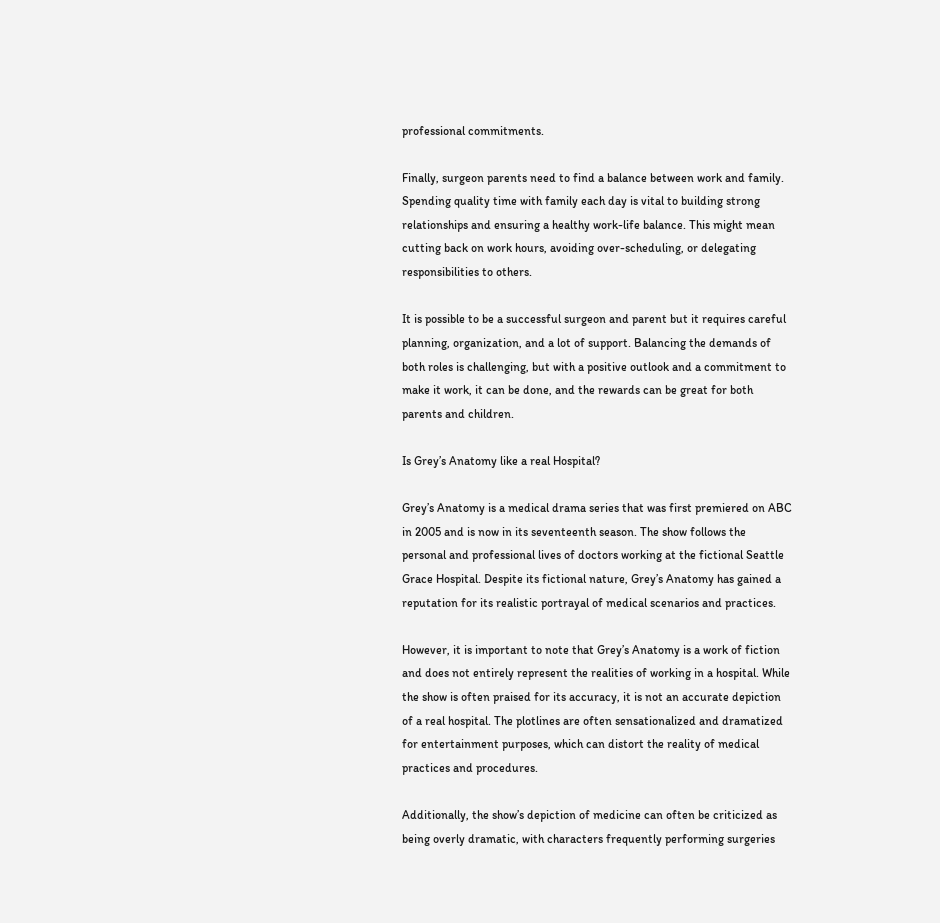professional commitments.

Finally, surgeon parents need to find a balance between work and family. Spending quality time with family each day is vital to building strong relationships and ensuring a healthy work-life balance. This might mean cutting back on work hours, avoiding over-scheduling, or delegating responsibilities to others.

It is possible to be a successful surgeon and parent but it requires careful planning, organization, and a lot of support. Balancing the demands of both roles is challenging, but with a positive outlook and a commitment to make it work, it can be done, and the rewards can be great for both parents and children.

Is Grey’s Anatomy like a real Hospital?

Grey’s Anatomy is a medical drama series that was first premiered on ABC in 2005 and is now in its seventeenth season. The show follows the personal and professional lives of doctors working at the fictional Seattle Grace Hospital. Despite its fictional nature, Grey’s Anatomy has gained a reputation for its realistic portrayal of medical scenarios and practices.

However, it is important to note that Grey’s Anatomy is a work of fiction and does not entirely represent the realities of working in a hospital. While the show is often praised for its accuracy, it is not an accurate depiction of a real hospital. The plotlines are often sensationalized and dramatized for entertainment purposes, which can distort the reality of medical practices and procedures.

Additionally, the show’s depiction of medicine can often be criticized as being overly dramatic, with characters frequently performing surgeries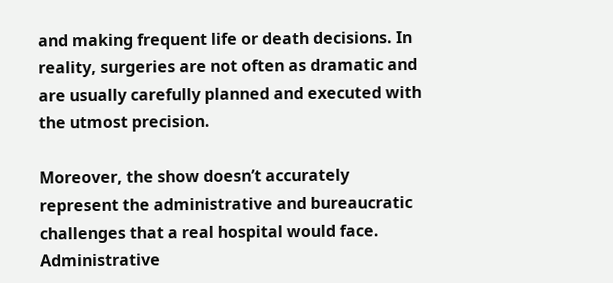and making frequent life or death decisions. In reality, surgeries are not often as dramatic and are usually carefully planned and executed with the utmost precision.

Moreover, the show doesn’t accurately represent the administrative and bureaucratic challenges that a real hospital would face. Administrative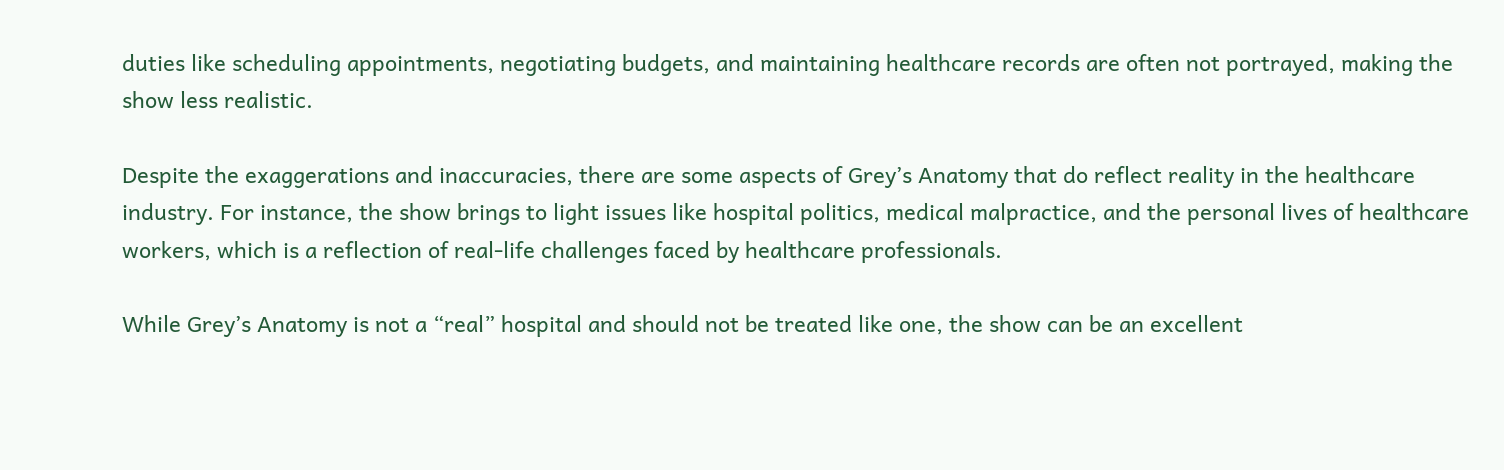duties like scheduling appointments, negotiating budgets, and maintaining healthcare records are often not portrayed, making the show less realistic.

Despite the exaggerations and inaccuracies, there are some aspects of Grey’s Anatomy that do reflect reality in the healthcare industry. For instance, the show brings to light issues like hospital politics, medical malpractice, and the personal lives of healthcare workers, which is a reflection of real-life challenges faced by healthcare professionals.

While Grey’s Anatomy is not a “real” hospital and should not be treated like one, the show can be an excellent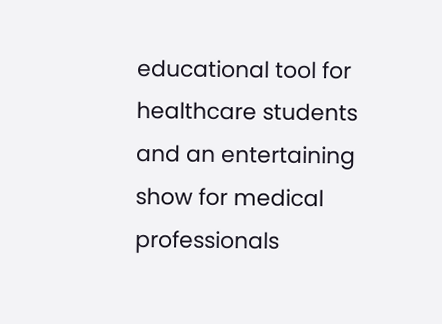educational tool for healthcare students and an entertaining show for medical professionals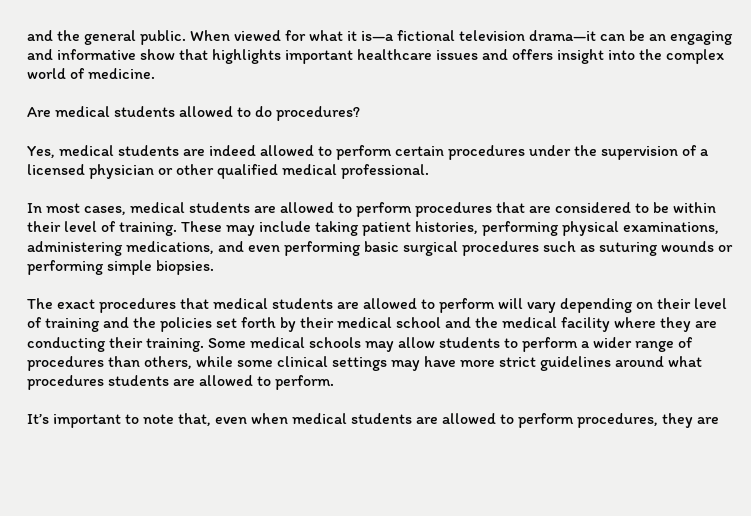and the general public. When viewed for what it is—a fictional television drama—it can be an engaging and informative show that highlights important healthcare issues and offers insight into the complex world of medicine.

Are medical students allowed to do procedures?

Yes, medical students are indeed allowed to perform certain procedures under the supervision of a licensed physician or other qualified medical professional.

In most cases, medical students are allowed to perform procedures that are considered to be within their level of training. These may include taking patient histories, performing physical examinations, administering medications, and even performing basic surgical procedures such as suturing wounds or performing simple biopsies.

The exact procedures that medical students are allowed to perform will vary depending on their level of training and the policies set forth by their medical school and the medical facility where they are conducting their training. Some medical schools may allow students to perform a wider range of procedures than others, while some clinical settings may have more strict guidelines around what procedures students are allowed to perform.

It’s important to note that, even when medical students are allowed to perform procedures, they are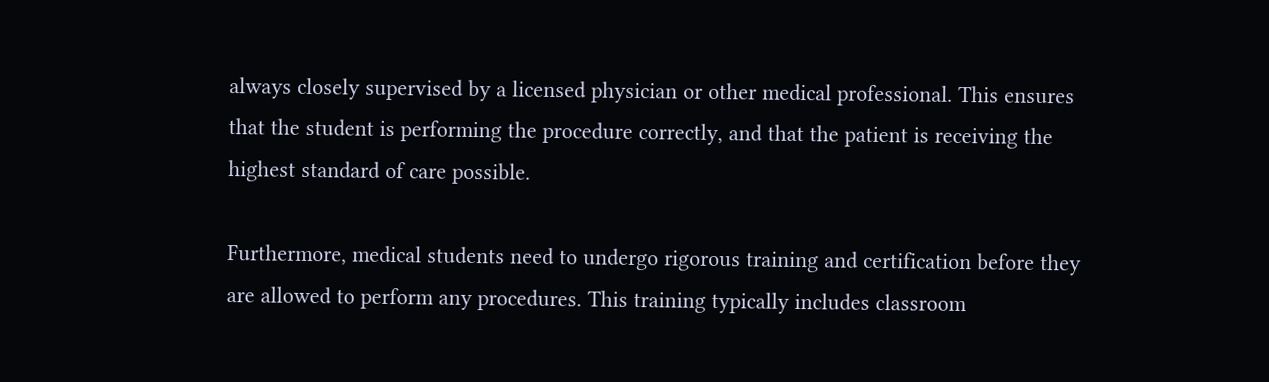always closely supervised by a licensed physician or other medical professional. This ensures that the student is performing the procedure correctly, and that the patient is receiving the highest standard of care possible.

Furthermore, medical students need to undergo rigorous training and certification before they are allowed to perform any procedures. This training typically includes classroom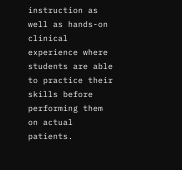instruction as well as hands-on clinical experience where students are able to practice their skills before performing them on actual patients.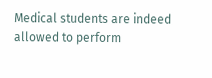Medical students are indeed allowed to perform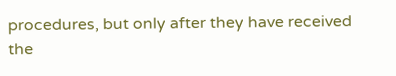procedures, but only after they have received the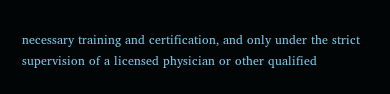necessary training and certification, and only under the strict supervision of a licensed physician or other qualified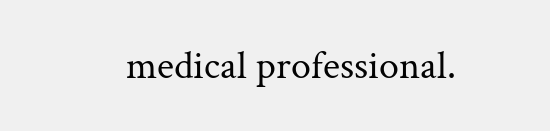medical professional.